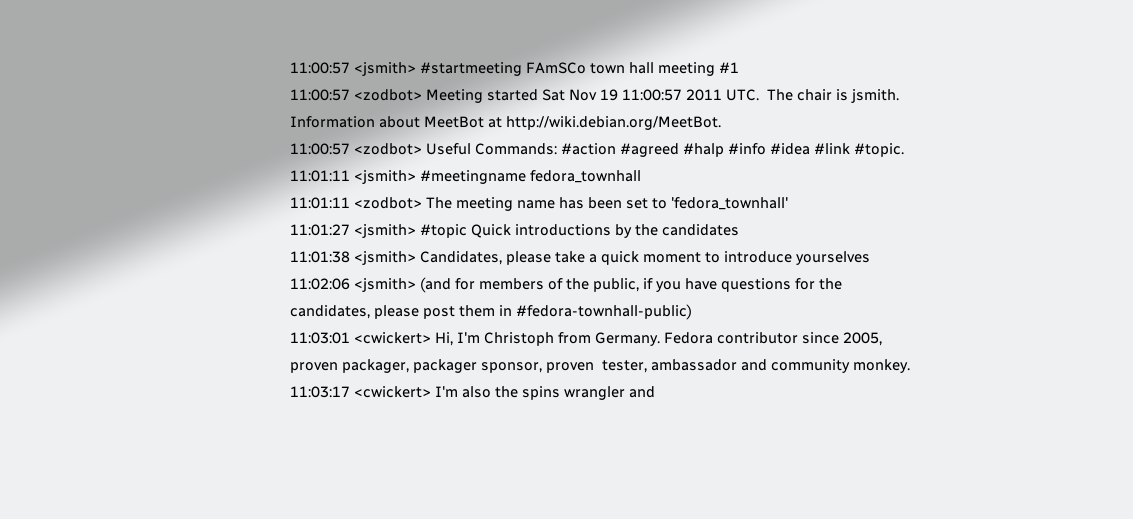11:00:57 <jsmith> #startmeeting FAmSCo town hall meeting #1
11:00:57 <zodbot> Meeting started Sat Nov 19 11:00:57 2011 UTC.  The chair is jsmith. Information about MeetBot at http://wiki.debian.org/MeetBot.
11:00:57 <zodbot> Useful Commands: #action #agreed #halp #info #idea #link #topic.
11:01:11 <jsmith> #meetingname fedora_townhall
11:01:11 <zodbot> The meeting name has been set to 'fedora_townhall'
11:01:27 <jsmith> #topic Quick introductions by the candidates
11:01:38 <jsmith> Candidates, please take a quick moment to introduce yourselves
11:02:06 <jsmith> (and for members of the public, if you have questions for the candidates, please post them in #fedora-townhall-public)
11:03:01 <cwickert> Hi, I'm Christoph from Germany. Fedora contributor since 2005, proven packager, packager sponsor, proven  tester, ambassador and community monkey.
11:03:17 <cwickert> I'm also the spins wrangler and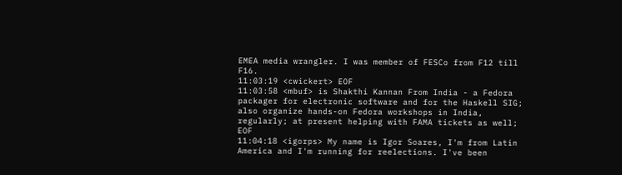EMEA media wrangler. I was member of FESCo from F12 till F16.
11:03:19 <cwickert> EOF
11:03:58 <mbuf> is Shakthi Kannan From India - a Fedora packager for electronic software and for the Haskell SIG; also organize hands-on Fedora workshops in India, regularly; at present helping with FAMA tickets as well; EOF
11:04:18 <igorps> My name is Igor Soares, I'm from Latin America and I'm running for reelections. I've been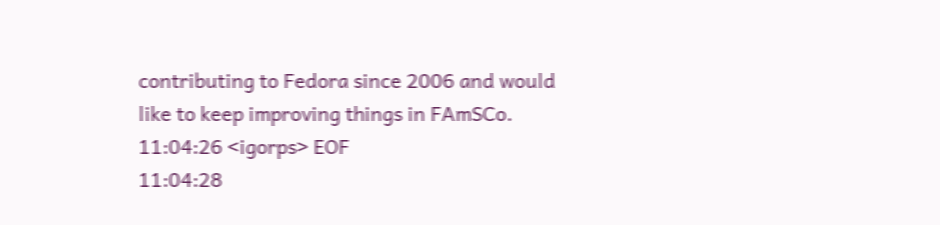contributing to Fedora since 2006 and would like to keep improving things in FAmSCo.
11:04:26 <igorps> EOF
11:04:28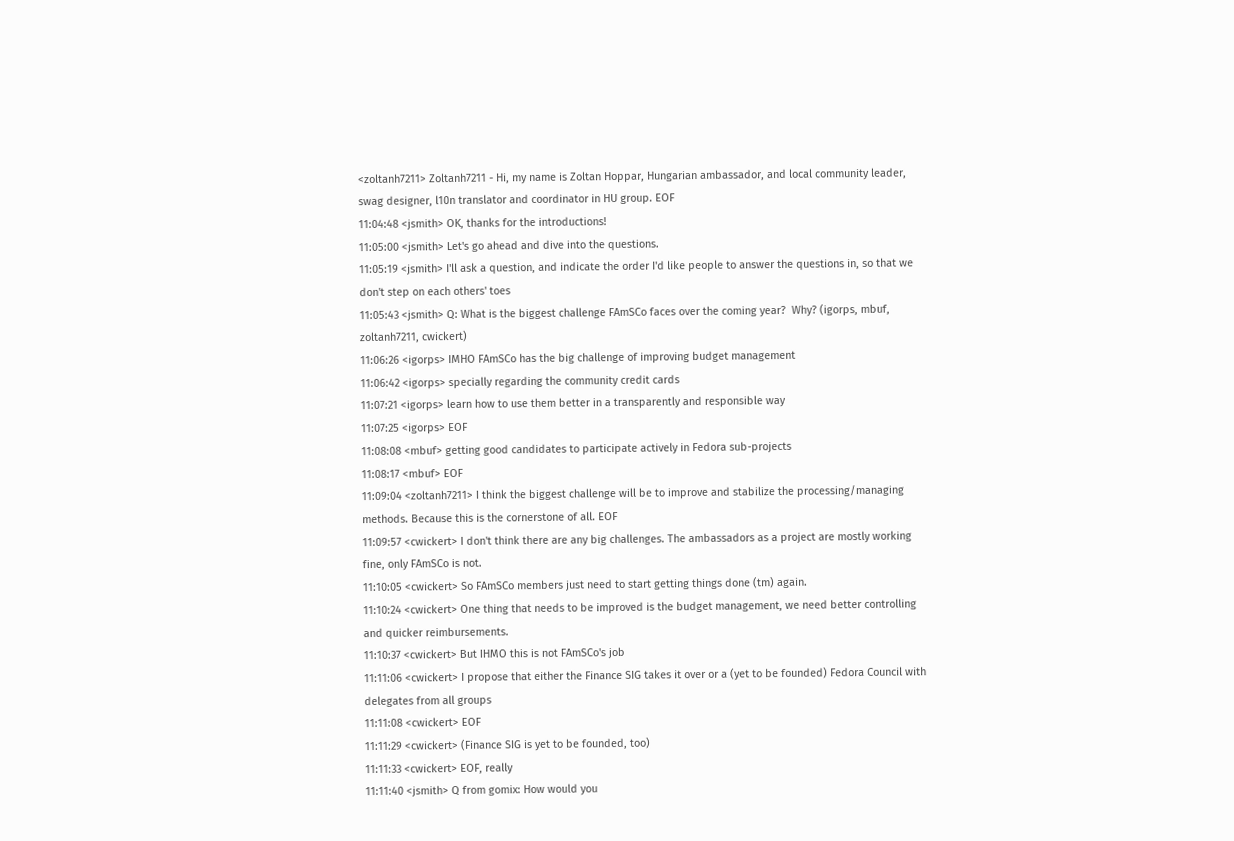<zoltanh7211> Zoltanh7211 - Hi, my name is Zoltan Hoppar, Hungarian ambassador, and local community leader, swag designer, l10n translator and coordinator in HU group. EOF
11:04:48 <jsmith> OK, thanks for the introductions!
11:05:00 <jsmith> Let's go ahead and dive into the questions.
11:05:19 <jsmith> I'll ask a question, and indicate the order I'd like people to answer the questions in, so that we don't step on each others' toes
11:05:43 <jsmith> Q: What is the biggest challenge FAmSCo faces over the coming year?  Why? (igorps, mbuf, zoltanh7211, cwickert)
11:06:26 <igorps> IMHO FAmSCo has the big challenge of improving budget management
11:06:42 <igorps> specially regarding the community credit cards
11:07:21 <igorps> learn how to use them better in a transparently and responsible way
11:07:25 <igorps> EOF
11:08:08 <mbuf> getting good candidates to participate actively in Fedora sub-projects
11:08:17 <mbuf> EOF
11:09:04 <zoltanh7211> I think the biggest challenge will be to improve and stabilize the processing/managing methods. Because this is the cornerstone of all. EOF
11:09:57 <cwickert> I don't think there are any big challenges. The ambassadors as a project are mostly working fine, only FAmSCo is not.
11:10:05 <cwickert> So FAmSCo members just need to start getting things done (tm) again.
11:10:24 <cwickert> One thing that needs to be improved is the budget management, we need better controlling and quicker reimbursements.
11:10:37 <cwickert> But IHMO this is not FAmSCo's job
11:11:06 <cwickert> I propose that either the Finance SIG takes it over or a (yet to be founded) Fedora Council with delegates from all groups
11:11:08 <cwickert> EOF
11:11:29 <cwickert> (Finance SIG is yet to be founded, too)
11:11:33 <cwickert> EOF, really
11:11:40 <jsmith> Q from gomix: How would you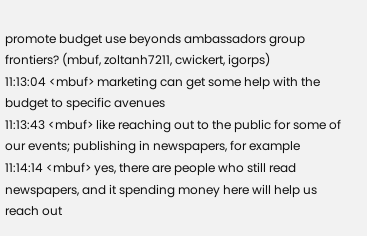promote budget use beyonds ambassadors group frontiers? (mbuf, zoltanh7211, cwickert, igorps)
11:13:04 <mbuf> marketing can get some help with the budget to specific avenues
11:13:43 <mbuf> like reaching out to the public for some of our events; publishing in newspapers, for example
11:14:14 <mbuf> yes, there are people who still read newspapers, and it spending money here will help us reach out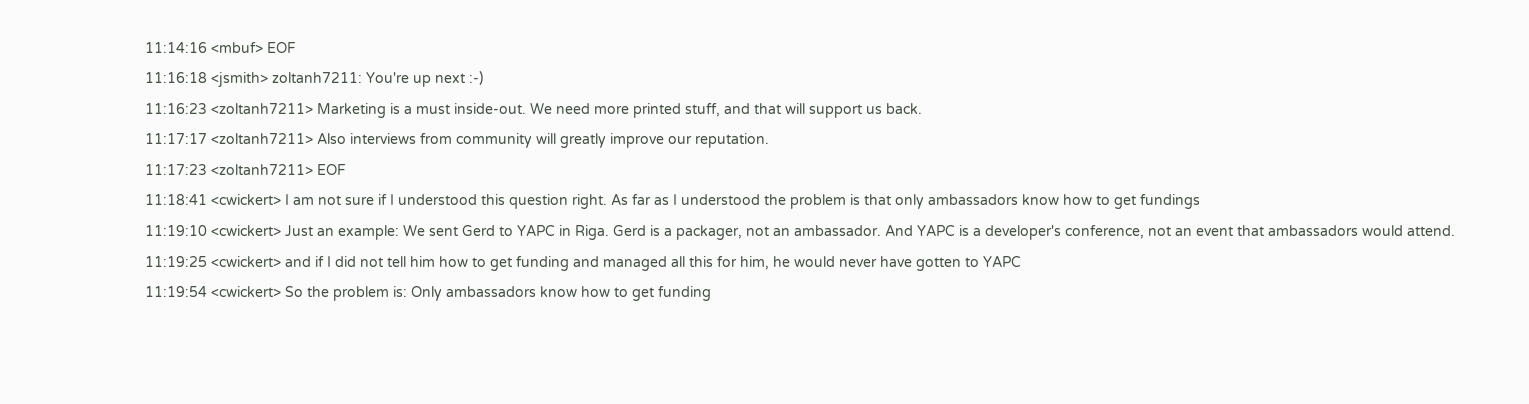11:14:16 <mbuf> EOF
11:16:18 <jsmith> zoltanh7211: You're up next :-)
11:16:23 <zoltanh7211> Marketing is a must inside-out. We need more printed stuff, and that will support us back.
11:17:17 <zoltanh7211> Also interviews from community will greatly improve our reputation.
11:17:23 <zoltanh7211> EOF
11:18:41 <cwickert> I am not sure if I understood this question right. As far as I understood the problem is that only ambassadors know how to get fundings
11:19:10 <cwickert> Just an example: We sent Gerd to YAPC in Riga. Gerd is a packager, not an ambassador. And YAPC is a developer's conference, not an event that ambassadors would attend.
11:19:25 <cwickert> and if I did not tell him how to get funding and managed all this for him, he would never have gotten to YAPC
11:19:54 <cwickert> So the problem is: Only ambassadors know how to get funding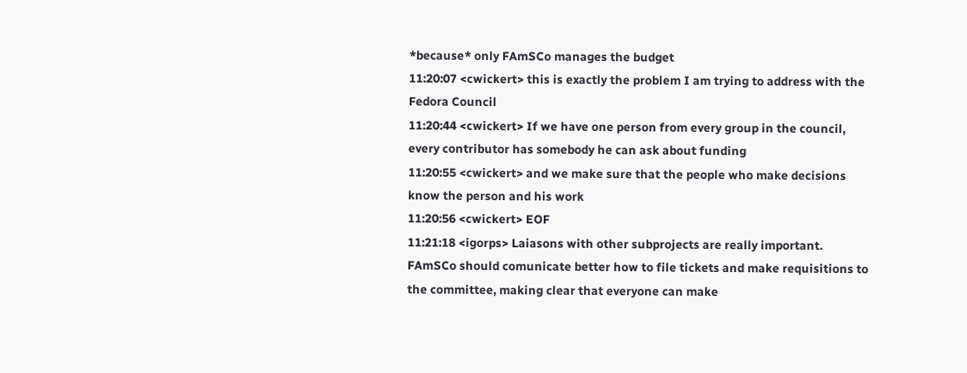*because* only FAmSCo manages the budget
11:20:07 <cwickert> this is exactly the problem I am trying to address with the Fedora Council
11:20:44 <cwickert> If we have one person from every group in the council, every contributor has somebody he can ask about funding
11:20:55 <cwickert> and we make sure that the people who make decisions know the person and his work
11:20:56 <cwickert> EOF
11:21:18 <igorps> Laiasons with other subprojects are really important. FAmSCo should comunicate better how to file tickets and make requisitions to the committee, making clear that everyone can make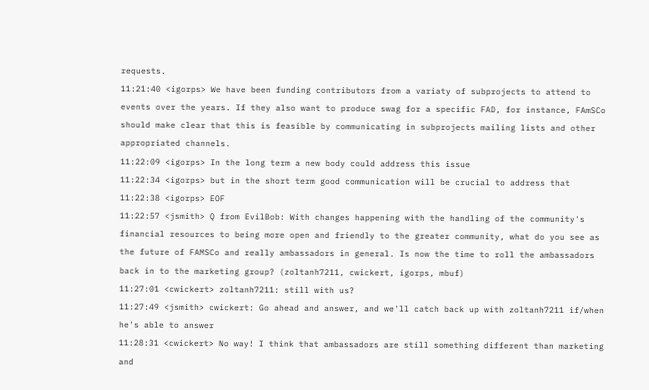requests.
11:21:40 <igorps> We have been funding contributors from a variaty of subprojects to attend to events over the years. If they also want to produce swag for a specific FAD, for instance, FAmSCo should make clear that this is feasible by communicating in subprojects mailing lists and other appropriated channels.
11:22:09 <igorps> In the long term a new body could address this issue
11:22:34 <igorps> but in the short term good communication will be crucial to address that
11:22:38 <igorps> EOF
11:22:57 <jsmith> Q from EvilBob: With changes happening with the handling of the community's financial resources to being more open and friendly to the greater community, what do you see as the future of FAMSCo and really ambassadors in general. Is now the time to roll the ambassadors back in to the marketing group? (zoltanh7211, cwickert, igorps, mbuf)
11:27:01 <cwickert> zoltanh7211: still with us?
11:27:49 <jsmith> cwickert: Go ahead and answer, and we'll catch back up with zoltanh7211 if/when he's able to answer
11:28:31 <cwickert> No way! I think that ambassadors are still something different than marketing and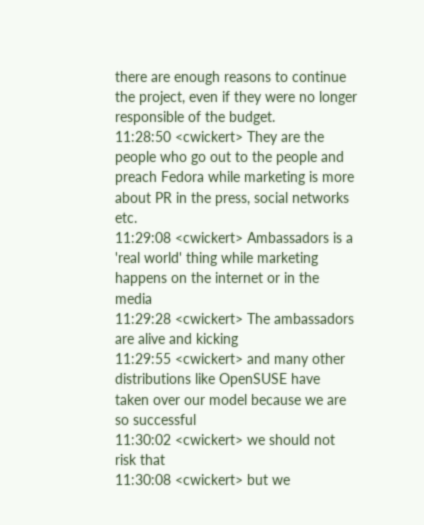there are enough reasons to continue the project, even if they were no longer responsible of the budget.
11:28:50 <cwickert> They are the people who go out to the people and preach Fedora while marketing is more about PR in the press, social networks etc.
11:29:08 <cwickert> Ambassadors is a 'real world' thing while marketing happens on the internet or in the media
11:29:28 <cwickert> The ambassadors are alive and kicking
11:29:55 <cwickert> and many other distributions like OpenSUSE have taken over our model because we are so successful
11:30:02 <cwickert> we should not risk that
11:30:08 <cwickert> but we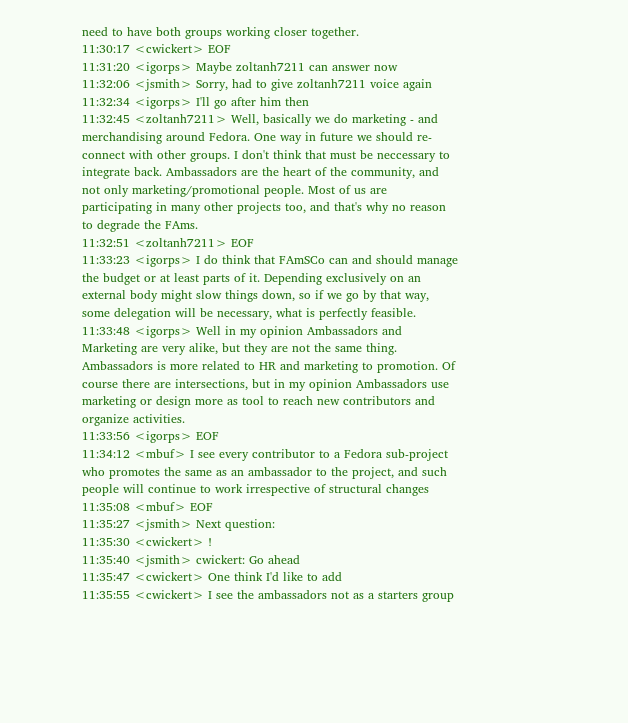need to have both groups working closer together.
11:30:17 <cwickert> EOF
11:31:20 <igorps> Maybe zoltanh7211 can answer now
11:32:06 <jsmith> Sorry, had to give zoltanh7211 voice again
11:32:34 <igorps> I'll go after him then
11:32:45 <zoltanh7211> Well, basically we do marketing - and merchandising around Fedora. One way in future we should re-connect with other groups. I don't think that must be neccessary to integrate back. Ambassadors are the heart of the community, and not only marketing/promotional people. Most of us are participating in many other projects too, and that's why no reason to degrade the FAms.
11:32:51 <zoltanh7211> EOF
11:33:23 <igorps> I do think that FAmSCo can and should manage the budget or at least parts of it. Depending exclusively on an external body might slow things down, so if we go by that way, some delegation will be necessary, what is perfectly feasible.
11:33:48 <igorps> Well in my opinion Ambassadors and Marketing are very alike, but they are not the same thing. Ambassadors is more related to HR and marketing to promotion. Of course there are intersections, but in my opinion Ambassadors use marketing or design more as tool to reach new contributors and organize activities.
11:33:56 <igorps> EOF
11:34:12 <mbuf> I see every contributor to a Fedora sub-project who promotes the same as an ambassador to the project, and such people will continue to work irrespective of structural changes
11:35:08 <mbuf> EOF
11:35:27 <jsmith> Next question:
11:35:30 <cwickert> !
11:35:40 <jsmith> cwickert: Go ahead
11:35:47 <cwickert> One think I'd like to add
11:35:55 <cwickert> I see the ambassadors not as a starters group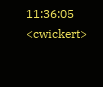11:36:05 <cwickert>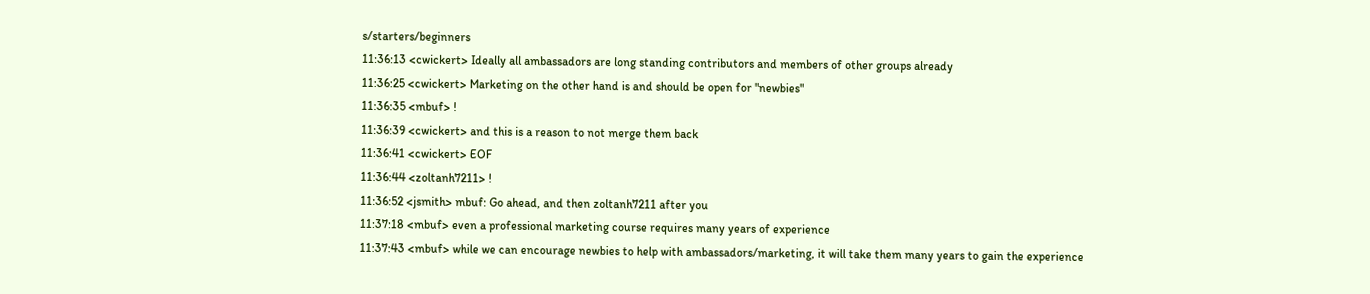s/starters/beginners
11:36:13 <cwickert> Ideally all ambassadors are long standing contributors and members of other groups already
11:36:25 <cwickert> Marketing on the other hand is and should be open for "newbies"
11:36:35 <mbuf> !
11:36:39 <cwickert> and this is a reason to not merge them back
11:36:41 <cwickert> EOF
11:36:44 <zoltanh7211> !
11:36:52 <jsmith> mbuf: Go ahead, and then zoltanh7211 after you
11:37:18 <mbuf> even a professional marketing course requires many years of experience
11:37:43 <mbuf> while we can encourage newbies to help with ambassadors/marketing, it will take them many years to gain the experience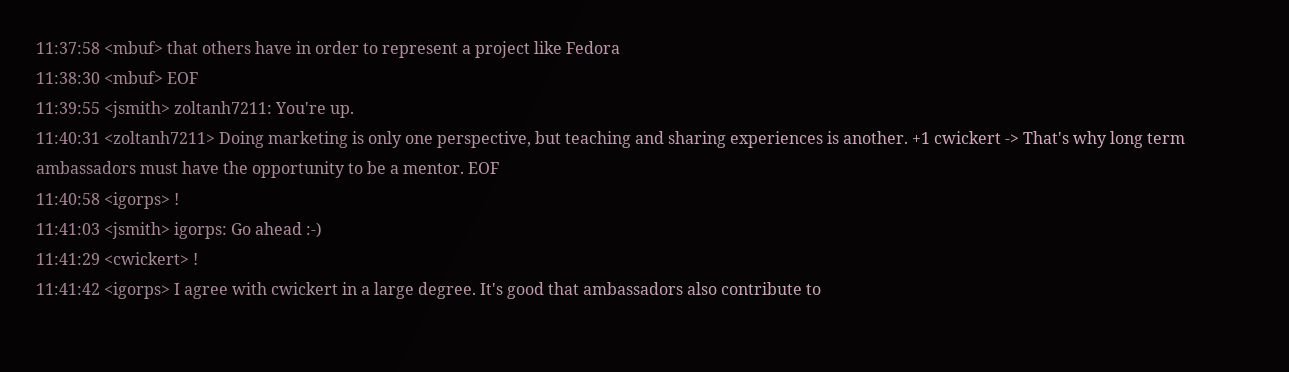11:37:58 <mbuf> that others have in order to represent a project like Fedora
11:38:30 <mbuf> EOF
11:39:55 <jsmith> zoltanh7211: You're up.
11:40:31 <zoltanh7211> Doing marketing is only one perspective, but teaching and sharing experiences is another. +1 cwickert -> That's why long term ambassadors must have the opportunity to be a mentor. EOF
11:40:58 <igorps> !
11:41:03 <jsmith> igorps: Go ahead :-)
11:41:29 <cwickert> !
11:41:42 <igorps> I agree with cwickert in a large degree. It's good that ambassadors also contribute to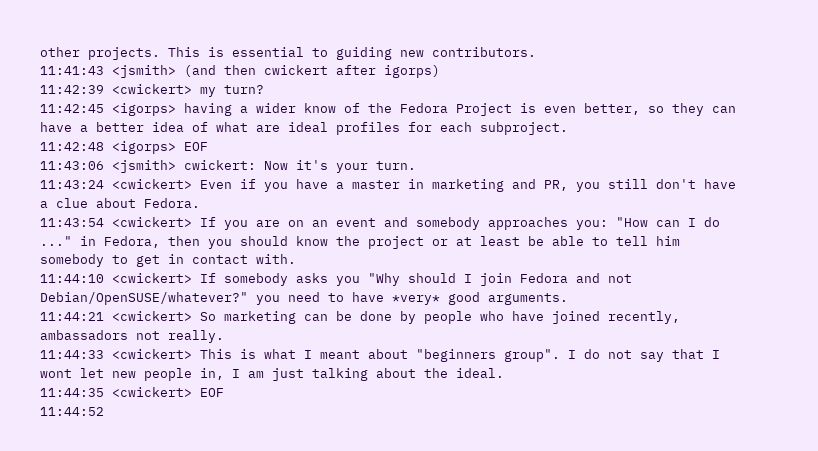other projects. This is essential to guiding new contributors.
11:41:43 <jsmith> (and then cwickert after igorps)
11:42:39 <cwickert> my turn?
11:42:45 <igorps> having a wider know of the Fedora Project is even better, so they can have a better idea of what are ideal profiles for each subproject.
11:42:48 <igorps> EOF
11:43:06 <jsmith> cwickert: Now it's your turn.
11:43:24 <cwickert> Even if you have a master in marketing and PR, you still don't have a clue about Fedora.
11:43:54 <cwickert> If you are on an event and somebody approaches you: "How can I do ..." in Fedora, then you should know the project or at least be able to tell him somebody to get in contact with.
11:44:10 <cwickert> If somebody asks you "Why should I join Fedora and not Debian/OpenSUSE/whatever?" you need to have *very* good arguments.
11:44:21 <cwickert> So marketing can be done by people who have joined recently, ambassadors not really.
11:44:33 <cwickert> This is what I meant about "beginners group". I do not say that I wont let new people in, I am just talking about the ideal.
11:44:35 <cwickert> EOF
11:44:52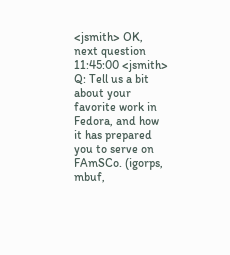<jsmith> OK, next question
11:45:00 <jsmith> Q: Tell us a bit about your favorite work in Fedora, and how it has prepared you to serve on FAmSCo. (igorps, mbuf,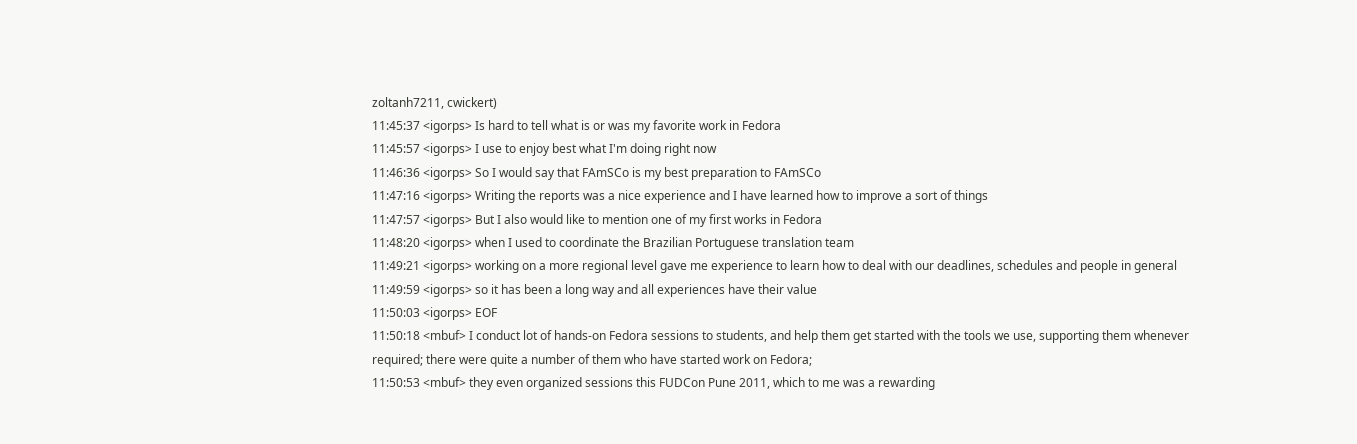zoltanh7211, cwickert)
11:45:37 <igorps> Is hard to tell what is or was my favorite work in Fedora
11:45:57 <igorps> I use to enjoy best what I'm doing right now
11:46:36 <igorps> So I would say that FAmSCo is my best preparation to FAmSCo
11:47:16 <igorps> Writing the reports was a nice experience and I have learned how to improve a sort of things
11:47:57 <igorps> But I also would like to mention one of my first works in Fedora
11:48:20 <igorps> when I used to coordinate the Brazilian Portuguese translation team
11:49:21 <igorps> working on a more regional level gave me experience to learn how to deal with our deadlines, schedules and people in general
11:49:59 <igorps> so it has been a long way and all experiences have their value
11:50:03 <igorps> EOF
11:50:18 <mbuf> I conduct lot of hands-on Fedora sessions to students, and help them get started with the tools we use, supporting them whenever required; there were quite a number of them who have started work on Fedora;
11:50:53 <mbuf> they even organized sessions this FUDCon Pune 2011, which to me was a rewarding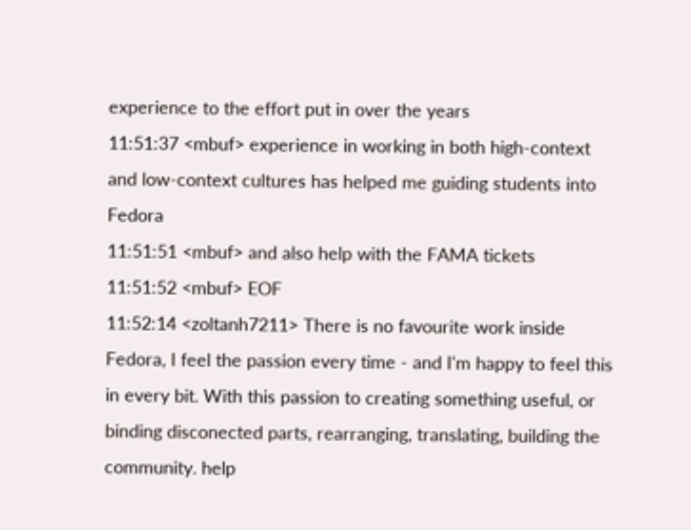experience to the effort put in over the years
11:51:37 <mbuf> experience in working in both high-context and low-context cultures has helped me guiding students into Fedora
11:51:51 <mbuf> and also help with the FAMA tickets
11:51:52 <mbuf> EOF
11:52:14 <zoltanh7211> There is no favourite work inside Fedora, I feel the passion every time - and I'm happy to feel this in every bit. With this passion to creating something useful, or binding disconected parts, rearranging, translating, building the community. help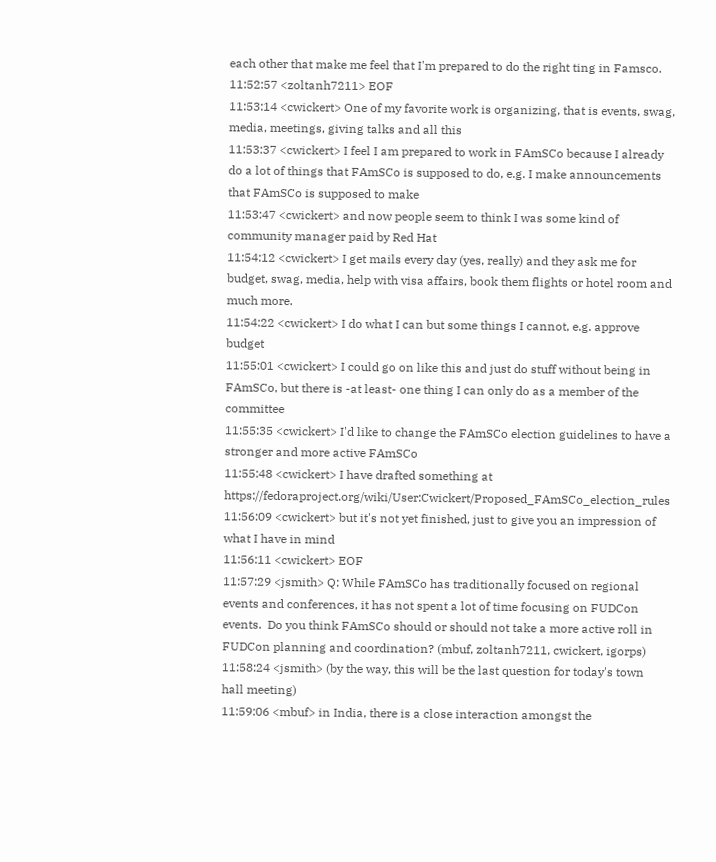each other that make me feel that I'm prepared to do the right ting in Famsco.
11:52:57 <zoltanh7211> EOF
11:53:14 <cwickert> One of my favorite work is organizing, that is events, swag, media, meetings, giving talks and all this
11:53:37 <cwickert> I feel I am prepared to work in FAmSCo because I already do a lot of things that FAmSCo is supposed to do, e.g. I make announcements that FAmSCo is supposed to make
11:53:47 <cwickert> and now people seem to think I was some kind of community manager paid by Red Hat
11:54:12 <cwickert> I get mails every day (yes, really) and they ask me for budget, swag, media, help with visa affairs, book them flights or hotel room and much more.
11:54:22 <cwickert> I do what I can but some things I cannot, e.g. approve budget
11:55:01 <cwickert> I could go on like this and just do stuff without being in FAmSCo, but there is -at least- one thing I can only do as a member of the committee
11:55:35 <cwickert> I'd like to change the FAmSCo election guidelines to have a stronger and more active FAmSCo
11:55:48 <cwickert> I have drafted something at https://fedoraproject.org/wiki/User:Cwickert/Proposed_FAmSCo_election_rules
11:56:09 <cwickert> but it's not yet finished, just to give you an impression of what I have in mind
11:56:11 <cwickert> EOF
11:57:29 <jsmith> Q: While FAmSCo has traditionally focused on regional events and conferences, it has not spent a lot of time focusing on FUDCon events.  Do you think FAmSCo should or should not take a more active roll in FUDCon planning and coordination? (mbuf, zoltanh7211, cwickert, igorps)
11:58:24 <jsmith> (by the way, this will be the last question for today's town hall meeting)
11:59:06 <mbuf> in India, there is a close interaction amongst the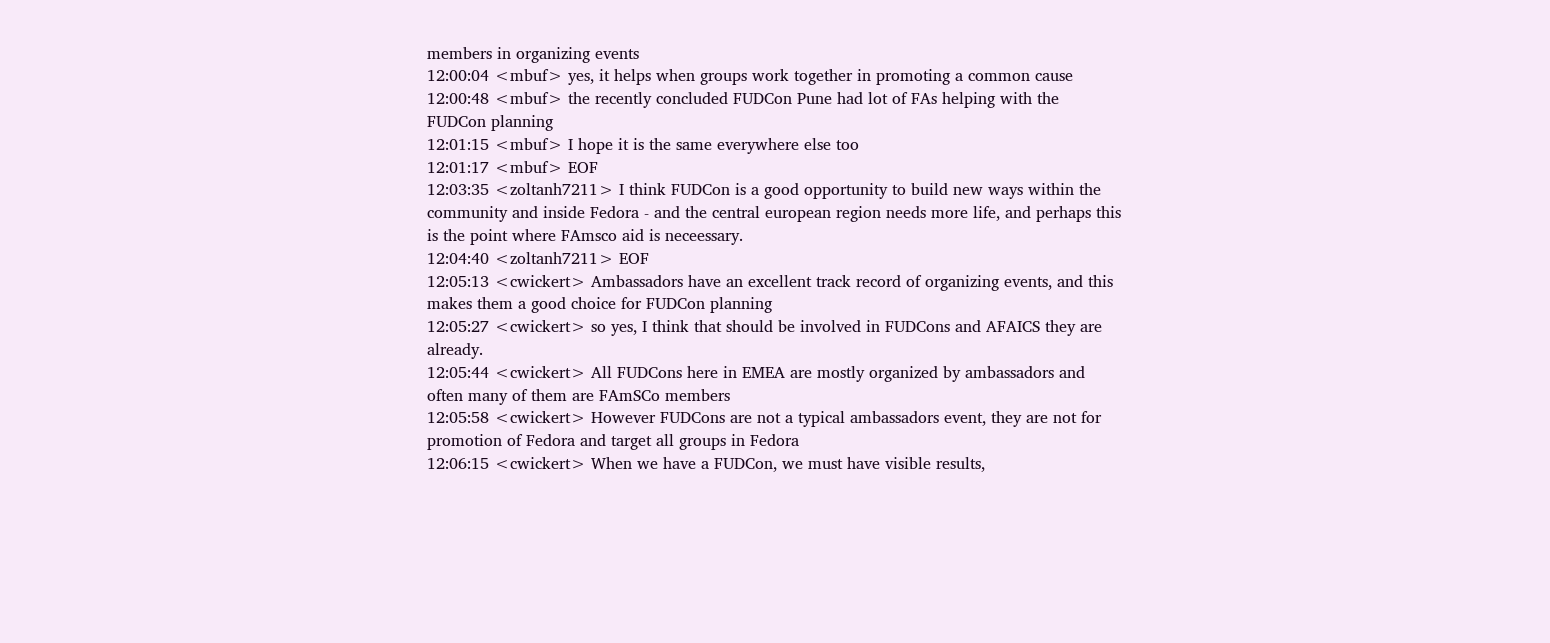members in organizing events
12:00:04 <mbuf> yes, it helps when groups work together in promoting a common cause
12:00:48 <mbuf> the recently concluded FUDCon Pune had lot of FAs helping with the FUDCon planning
12:01:15 <mbuf> I hope it is the same everywhere else too
12:01:17 <mbuf> EOF
12:03:35 <zoltanh7211> I think FUDCon is a good opportunity to build new ways within the community and inside Fedora - and the central european region needs more life, and perhaps this is the point where FAmsco aid is neceessary.
12:04:40 <zoltanh7211> EOF
12:05:13 <cwickert> Ambassadors have an excellent track record of organizing events, and this makes them a good choice for FUDCon planning
12:05:27 <cwickert> so yes, I think that should be involved in FUDCons and AFAICS they are already.
12:05:44 <cwickert> All FUDCons here in EMEA are mostly organized by ambassadors and often many of them are FAmSCo members
12:05:58 <cwickert> However FUDCons are not a typical ambassadors event, they are not for promotion of Fedora and target all groups in Fedora
12:06:15 <cwickert> When we have a FUDCon, we must have visible results,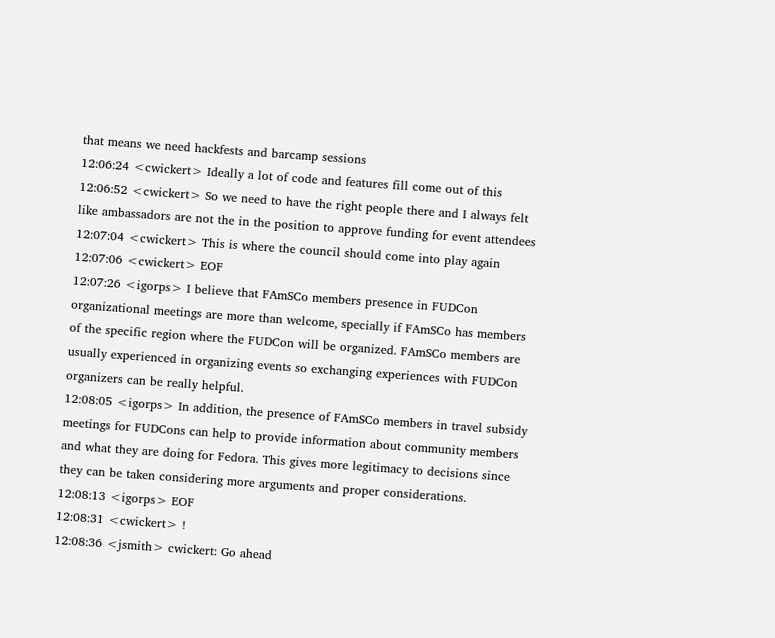that means we need hackfests and barcamp sessions
12:06:24 <cwickert> Ideally a lot of code and features fill come out of this
12:06:52 <cwickert> So we need to have the right people there and I always felt like ambassadors are not the in the position to approve funding for event attendees
12:07:04 <cwickert> This is where the council should come into play again
12:07:06 <cwickert> EOF
12:07:26 <igorps> I believe that FAmSCo members presence in FUDCon organizational meetings are more than welcome, specially if FAmSCo has members of the specific region where the FUDCon will be organized. FAmSCo members are usually experienced in organizing events so exchanging experiences with FUDCon organizers can be really helpful.
12:08:05 <igorps> In addition, the presence of FAmSCo members in travel subsidy meetings for FUDCons can help to provide information about community members and what they are doing for Fedora. This gives more legitimacy to decisions since they can be taken considering more arguments and proper considerations.
12:08:13 <igorps> EOF
12:08:31 <cwickert> !
12:08:36 <jsmith> cwickert: Go ahead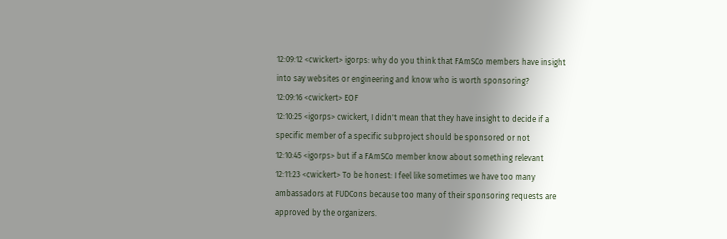12:09:12 <cwickert> igorps: why do you think that FAmSCo members have insight into say websites or engineering and know who is worth sponsoring?
12:09:16 <cwickert> EOF
12:10:25 <igorps> cwickert, I didn't mean that they have insight to decide if a specific member of a specific subproject should be sponsored or not
12:10:45 <igorps> but if a FAmSCo member know about something relevant
12:11:23 <cwickert> To be honest: I feel like sometimes we have too many ambassadors at FUDCons because too many of their sponsoring requests are approved by the organizers.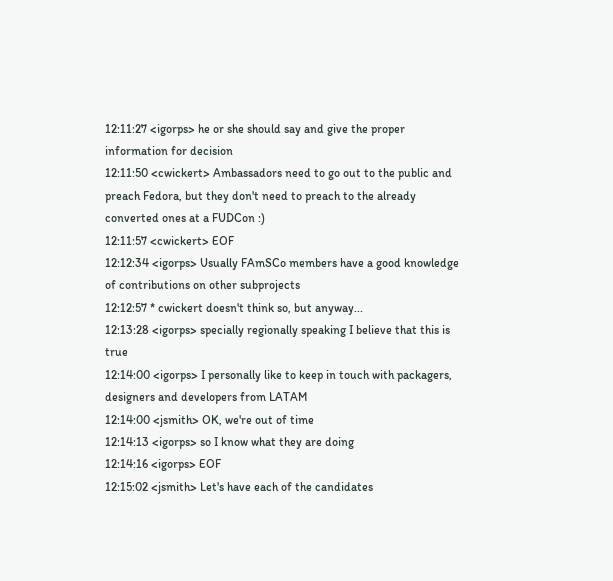12:11:27 <igorps> he or she should say and give the proper information for decision
12:11:50 <cwickert> Ambassadors need to go out to the public and preach Fedora, but they don't need to preach to the already converted ones at a FUDCon :)
12:11:57 <cwickert> EOF
12:12:34 <igorps> Usually FAmSCo members have a good knowledge of contributions on other subprojects
12:12:57 * cwickert doesn't think so, but anyway...
12:13:28 <igorps> specially regionally speaking I believe that this is true
12:14:00 <igorps> I personally like to keep in touch with packagers, designers and developers from LATAM
12:14:00 <jsmith> OK, we're out of time
12:14:13 <igorps> so I know what they are doing
12:14:16 <igorps> EOF
12:15:02 <jsmith> Let's have each of the candidates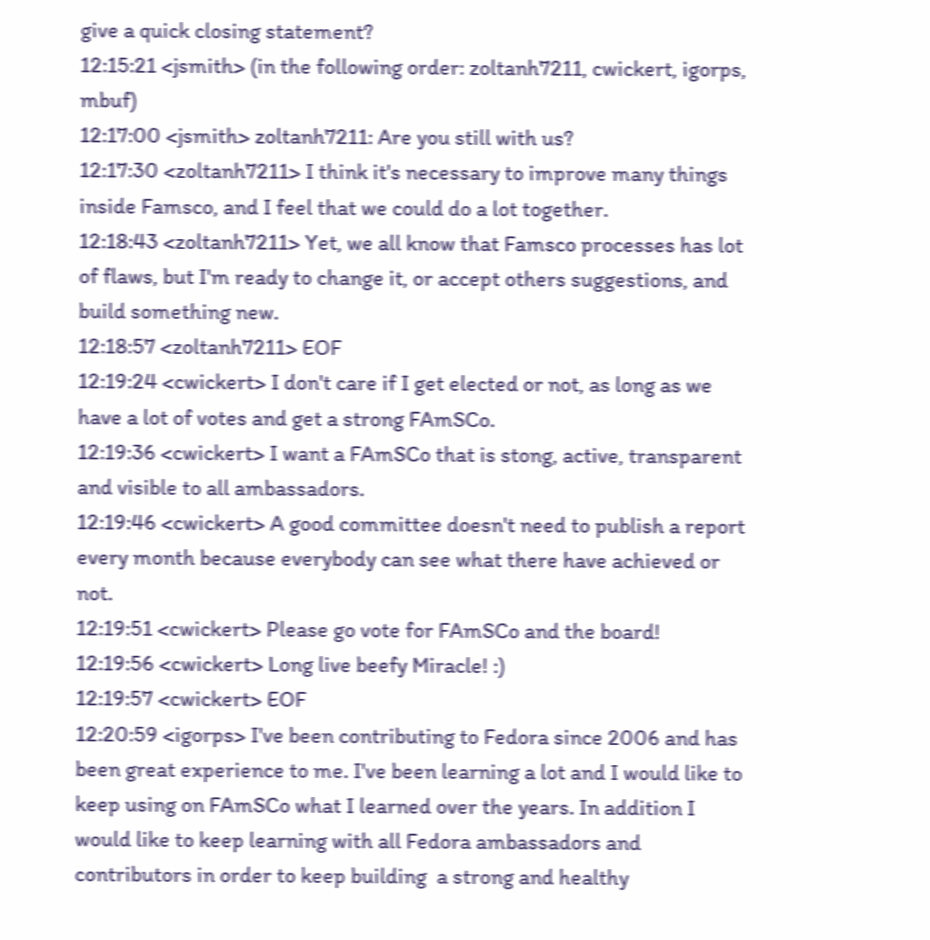give a quick closing statement?
12:15:21 <jsmith> (in the following order: zoltanh7211, cwickert, igorps, mbuf)
12:17:00 <jsmith> zoltanh7211: Are you still with us?
12:17:30 <zoltanh7211> I think it's necessary to improve many things inside Famsco, and I feel that we could do a lot together.
12:18:43 <zoltanh7211> Yet, we all know that Famsco processes has lot of flaws, but I'm ready to change it, or accept others suggestions, and build something new.
12:18:57 <zoltanh7211> EOF
12:19:24 <cwickert> I don't care if I get elected or not, as long as we have a lot of votes and get a strong FAmSCo.
12:19:36 <cwickert> I want a FAmSCo that is stong, active, transparent and visible to all ambassadors.
12:19:46 <cwickert> A good committee doesn't need to publish a report every month because everybody can see what there have achieved or not.
12:19:51 <cwickert> Please go vote for FAmSCo and the board!
12:19:56 <cwickert> Long live beefy Miracle! :)
12:19:57 <cwickert> EOF
12:20:59 <igorps> I've been contributing to Fedora since 2006 and has been great experience to me. I've been learning a lot and I would like to keep using on FAmSCo what I learned over the years. In addition I would like to keep learning with all Fedora ambassadors and contributors in order to keep building  a strong and healthy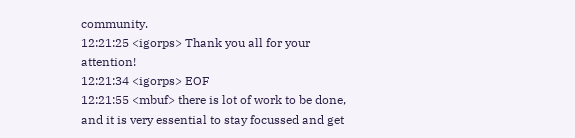community.
12:21:25 <igorps> Thank you all for your attention!
12:21:34 <igorps> EOF
12:21:55 <mbuf> there is lot of work to be done, and it is very essential to stay focussed and get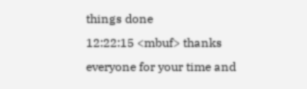things done
12:22:15 <mbuf> thanks everyone for your time and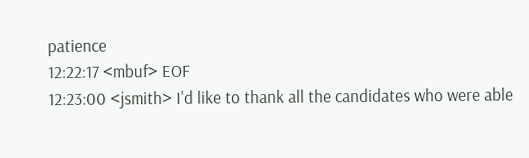patience
12:22:17 <mbuf> EOF
12:23:00 <jsmith> I'd like to thank all the candidates who were able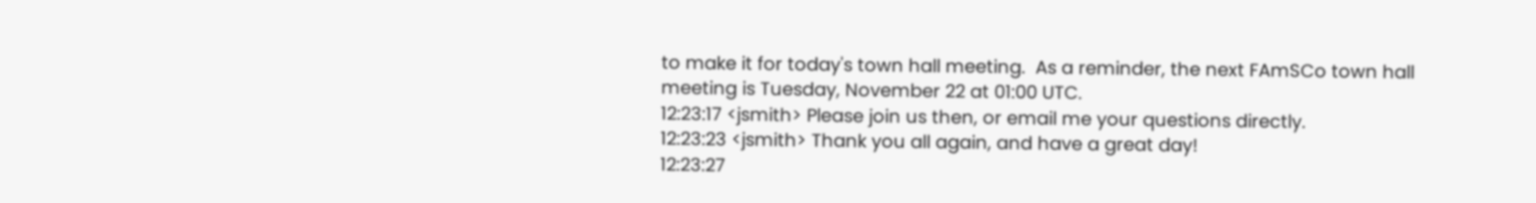to make it for today's town hall meeting.  As a reminder, the next FAmSCo town hall meeting is Tuesday, November 22 at 01:00 UTC.
12:23:17 <jsmith> Please join us then, or email me your questions directly.
12:23:23 <jsmith> Thank you all again, and have a great day!
12:23:27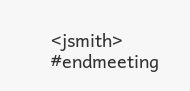<jsmith> #endmeeting